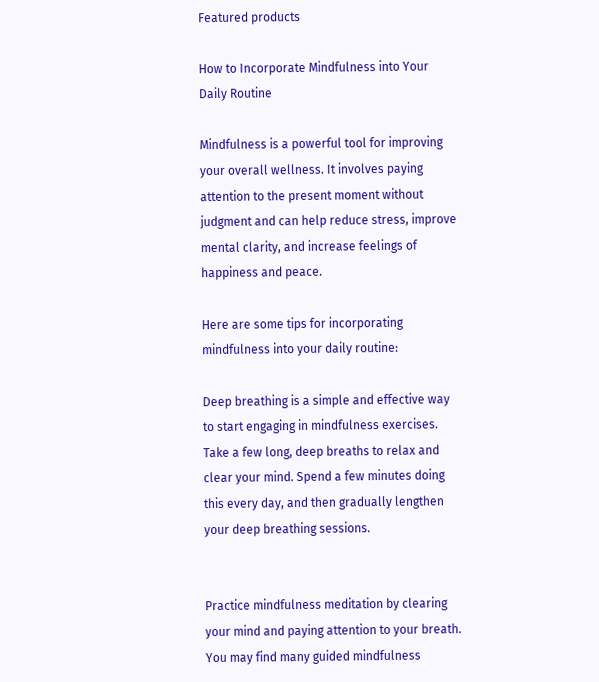Featured products

How to Incorporate Mindfulness into Your Daily Routine

Mindfulness is a powerful tool for improving your overall wellness. It involves paying attention to the present moment without judgment and can help reduce stress, improve mental clarity, and increase feelings of happiness and peace.

Here are some tips for incorporating mindfulness into your daily routine:

Deep breathing is a simple and effective way to start engaging in mindfulness exercises. Take a few long, deep breaths to relax and clear your mind. Spend a few minutes doing this every day, and then gradually lengthen your deep breathing sessions.


Practice mindfulness meditation by clearing your mind and paying attention to your breath. You may find many guided mindfulness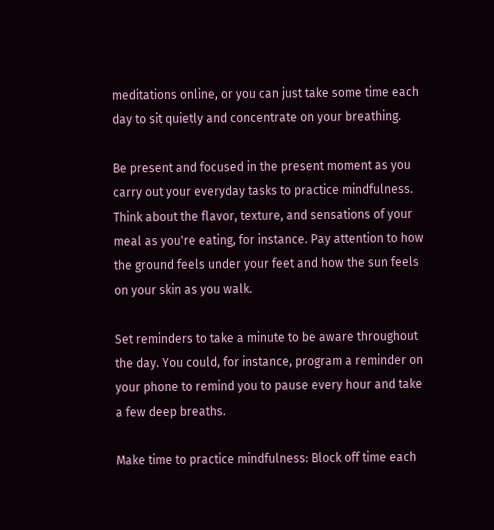meditations online, or you can just take some time each day to sit quietly and concentrate on your breathing.

Be present and focused in the present moment as you carry out your everyday tasks to practice mindfulness. Think about the flavor, texture, and sensations of your meal as you're eating, for instance. Pay attention to how the ground feels under your feet and how the sun feels on your skin as you walk.

Set reminders to take a minute to be aware throughout the day. You could, for instance, program a reminder on your phone to remind you to pause every hour and take a few deep breaths.

Make time to practice mindfulness: Block off time each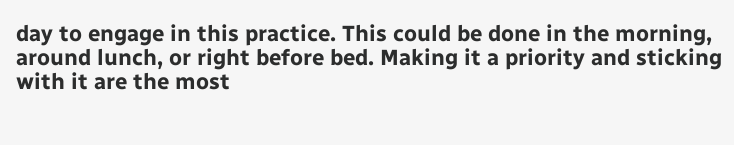day to engage in this practice. This could be done in the morning, around lunch, or right before bed. Making it a priority and sticking with it are the most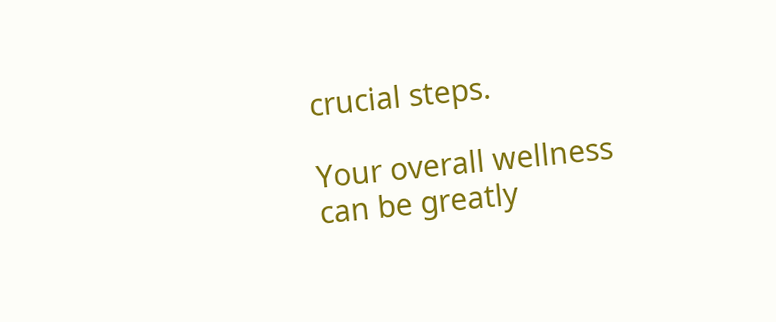crucial steps.

Your overall wellness can be greatly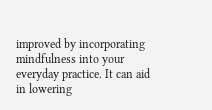improved by incorporating mindfulness into your everyday practice. It can aid in lowering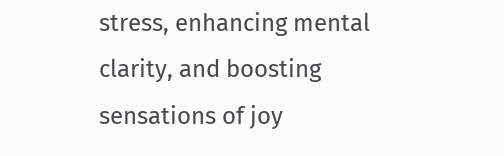stress, enhancing mental clarity, and boosting sensations of joy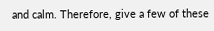and calm. Therefore, give a few of these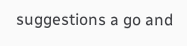suggestions a go and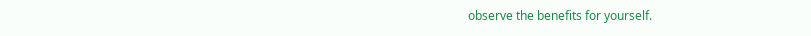observe the benefits for yourself.